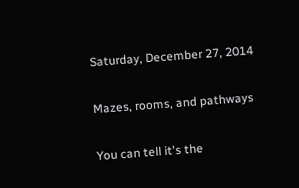Saturday, December 27, 2014

Mazes, rooms, and pathways

You can tell it's the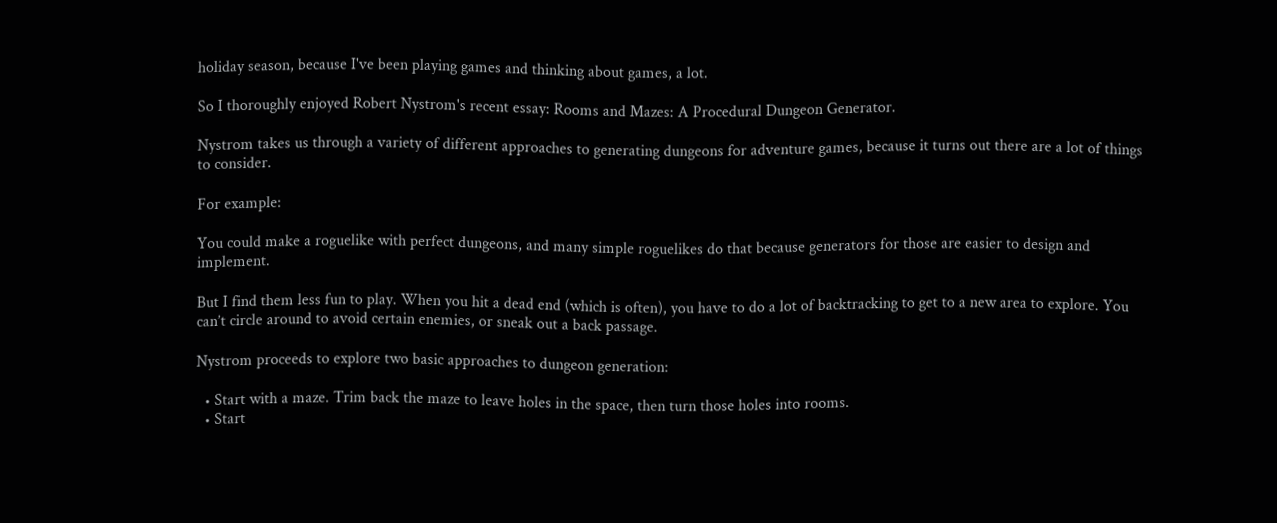holiday season, because I've been playing games and thinking about games, a lot.

So I thoroughly enjoyed Robert Nystrom's recent essay: Rooms and Mazes: A Procedural Dungeon Generator.

Nystrom takes us through a variety of different approaches to generating dungeons for adventure games, because it turns out there are a lot of things to consider.

For example:

You could make a roguelike with perfect dungeons, and many simple roguelikes do that because generators for those are easier to design and implement.

But I find them less fun to play. When you hit a dead end (which is often), you have to do a lot of backtracking to get to a new area to explore. You can’t circle around to avoid certain enemies, or sneak out a back passage.

Nystrom proceeds to explore two basic approaches to dungeon generation:

  • Start with a maze. Trim back the maze to leave holes in the space, then turn those holes into rooms.
  • Start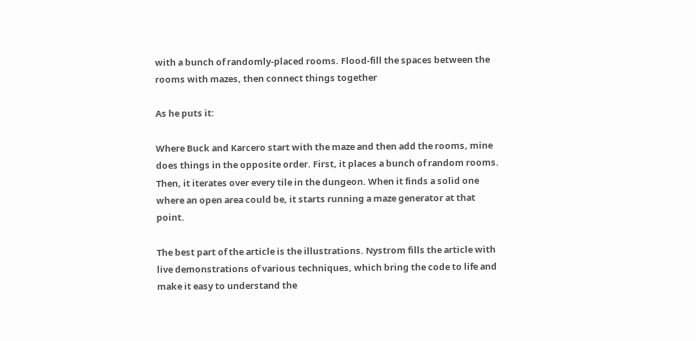with a bunch of randomly-placed rooms. Flood-fill the spaces between the rooms with mazes, then connect things together

As he puts it:

Where Buck and Karcero start with the maze and then add the rooms, mine does things in the opposite order. First, it places a bunch of random rooms. Then, it iterates over every tile in the dungeon. When it finds a solid one where an open area could be, it starts running a maze generator at that point.

The best part of the article is the illustrations. Nystrom fills the article with live demonstrations of various techniques, which bring the code to life and make it easy to understand the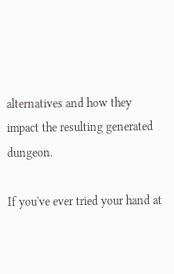alternatives and how they impact the resulting generated dungeon.

If you've ever tried your hand at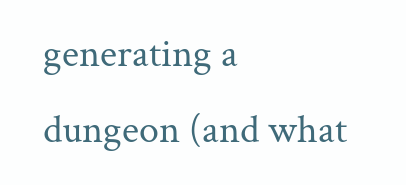generating a dungeon (and what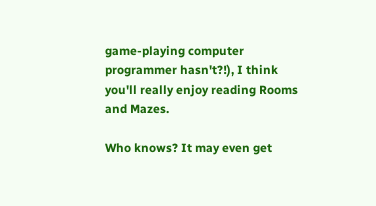game-playing computer programmer hasn't?!), I think you'll really enjoy reading Rooms and Mazes.

Who knows? It may even get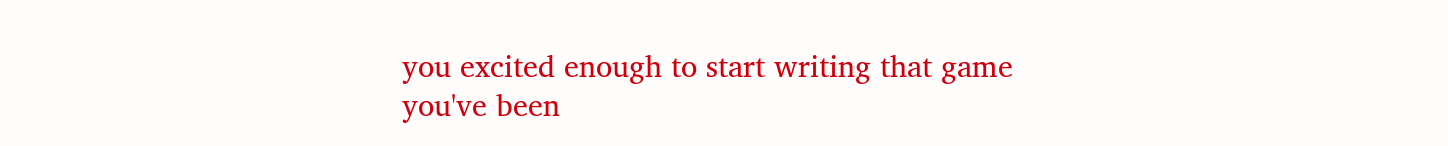you excited enough to start writing that game you've been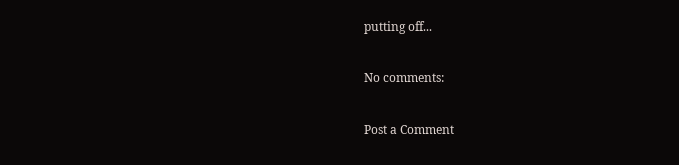putting off...

No comments:

Post a Comment